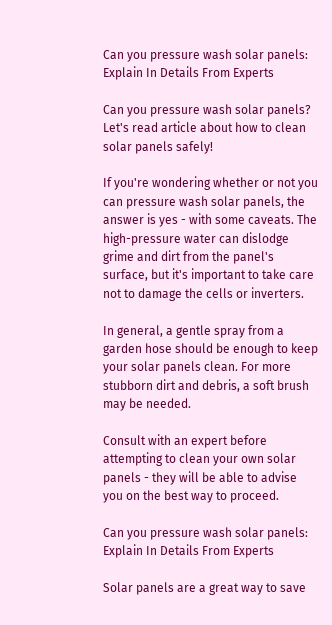Can you pressure wash solar panels: Explain In Details From Experts

Can you pressure wash solar panels? Let's read article about how to clean solar panels safely!

If you're wondering whether or not you can pressure wash solar panels, the answer is yes - with some caveats. The high-pressure water can dislodge grime and dirt from the panel's surface, but it's important to take care not to damage the cells or inverters.

In general, a gentle spray from a garden hose should be enough to keep your solar panels clean. For more stubborn dirt and debris, a soft brush may be needed.

Consult with an expert before attempting to clean your own solar panels - they will be able to advise you on the best way to proceed.

Can you pressure wash solar panels: Explain In Details From Experts

Solar panels are a great way to save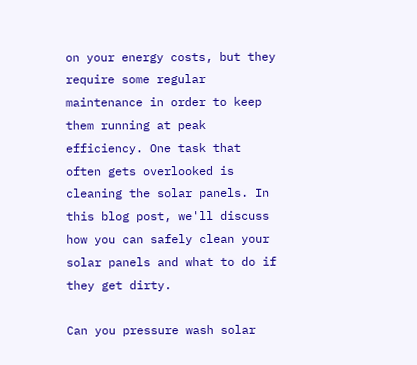on your energy costs, but they require some regular maintenance in order to keep them running at peak efficiency. One task that often gets overlooked is cleaning the solar panels. In this blog post, we'll discuss how you can safely clean your solar panels and what to do if they get dirty.

Can you pressure wash solar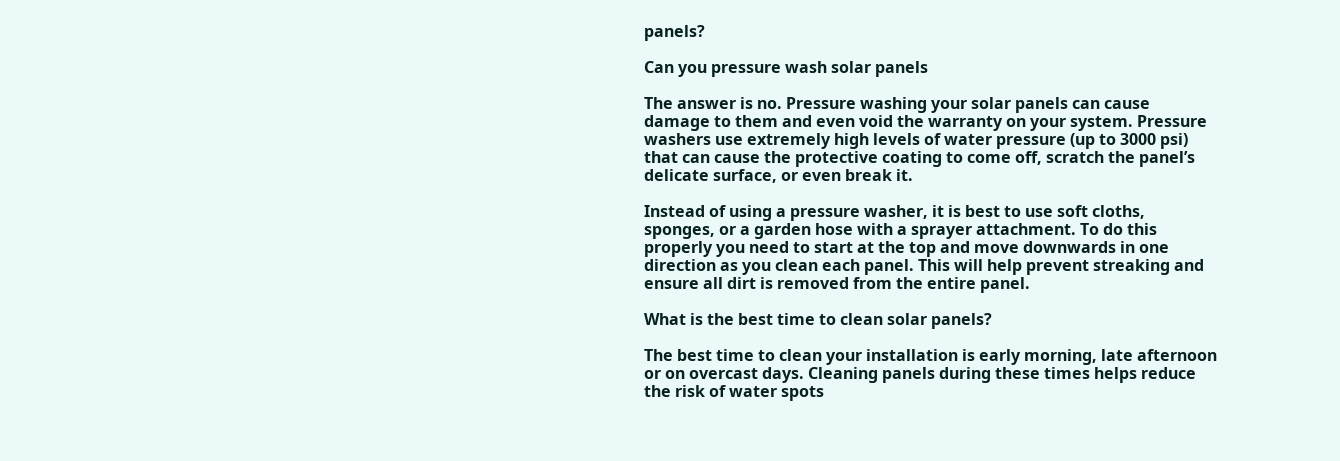panels?

Can you pressure wash solar panels

The answer is no. Pressure washing your solar panels can cause damage to them and even void the warranty on your system. Pressure washers use extremely high levels of water pressure (up to 3000 psi) that can cause the protective coating to come off, scratch the panel’s delicate surface, or even break it.

Instead of using a pressure washer, it is best to use soft cloths, sponges, or a garden hose with a sprayer attachment. To do this properly you need to start at the top and move downwards in one direction as you clean each panel. This will help prevent streaking and ensure all dirt is removed from the entire panel.

What is the best time to clean solar panels?

The best time to clean your installation is early morning, late afternoon or on overcast days. Cleaning panels during these times helps reduce the risk of water spots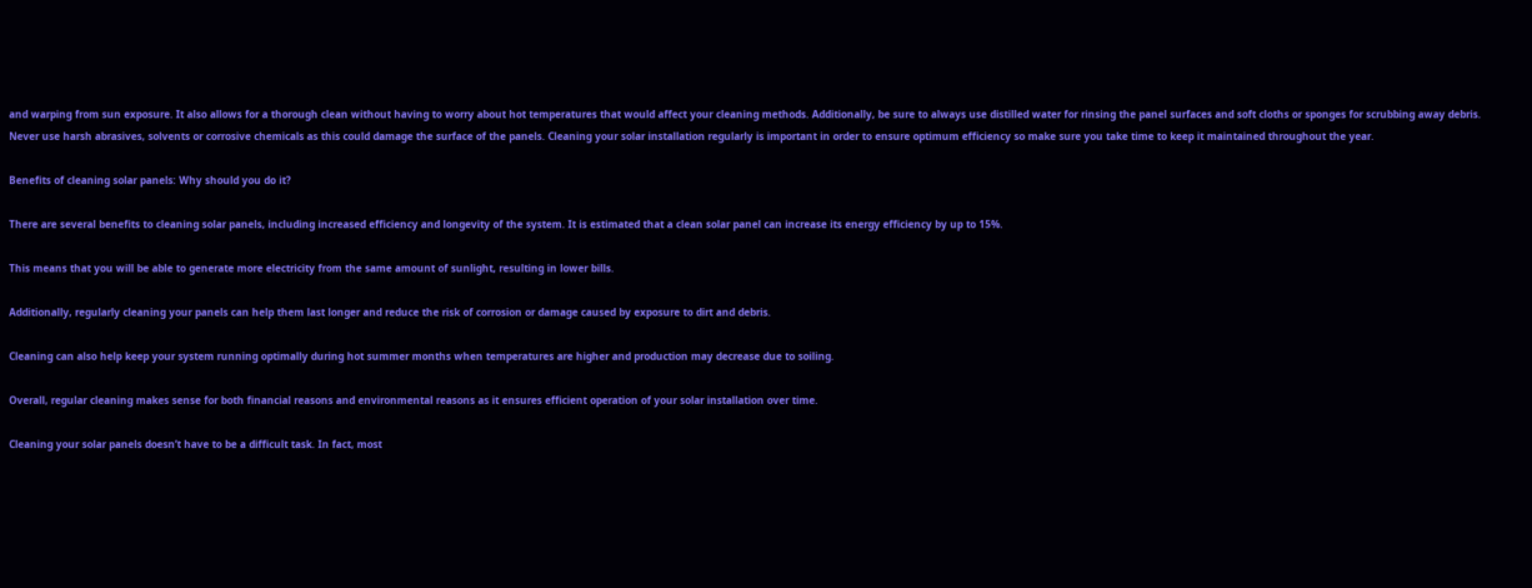and warping from sun exposure. It also allows for a thorough clean without having to worry about hot temperatures that would affect your cleaning methods. Additionally, be sure to always use distilled water for rinsing the panel surfaces and soft cloths or sponges for scrubbing away debris. Never use harsh abrasives, solvents or corrosive chemicals as this could damage the surface of the panels. Cleaning your solar installation regularly is important in order to ensure optimum efficiency so make sure you take time to keep it maintained throughout the year.

Benefits of cleaning solar panels: Why should you do it?

There are several benefits to cleaning solar panels, including increased efficiency and longevity of the system. It is estimated that a clean solar panel can increase its energy efficiency by up to 15%.

This means that you will be able to generate more electricity from the same amount of sunlight, resulting in lower bills.

Additionally, regularly cleaning your panels can help them last longer and reduce the risk of corrosion or damage caused by exposure to dirt and debris.

Cleaning can also help keep your system running optimally during hot summer months when temperatures are higher and production may decrease due to soiling.

Overall, regular cleaning makes sense for both financial reasons and environmental reasons as it ensures efficient operation of your solar installation over time.

Cleaning your solar panels doesn’t have to be a difficult task. In fact, most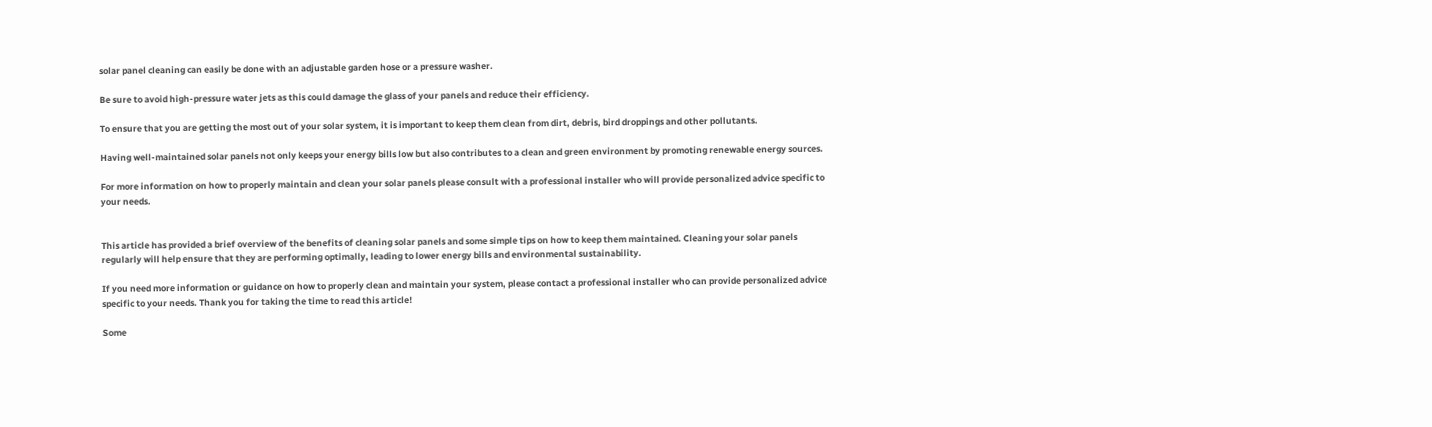solar panel cleaning can easily be done with an adjustable garden hose or a pressure washer.

Be sure to avoid high-pressure water jets as this could damage the glass of your panels and reduce their efficiency.

To ensure that you are getting the most out of your solar system, it is important to keep them clean from dirt, debris, bird droppings and other pollutants.

Having well-maintained solar panels not only keeps your energy bills low but also contributes to a clean and green environment by promoting renewable energy sources.

For more information on how to properly maintain and clean your solar panels please consult with a professional installer who will provide personalized advice specific to your needs.


This article has provided a brief overview of the benefits of cleaning solar panels and some simple tips on how to keep them maintained. Cleaning your solar panels regularly will help ensure that they are performing optimally, leading to lower energy bills and environmental sustainability.

If you need more information or guidance on how to properly clean and maintain your system, please contact a professional installer who can provide personalized advice specific to your needs. Thank you for taking the time to read this article!

Some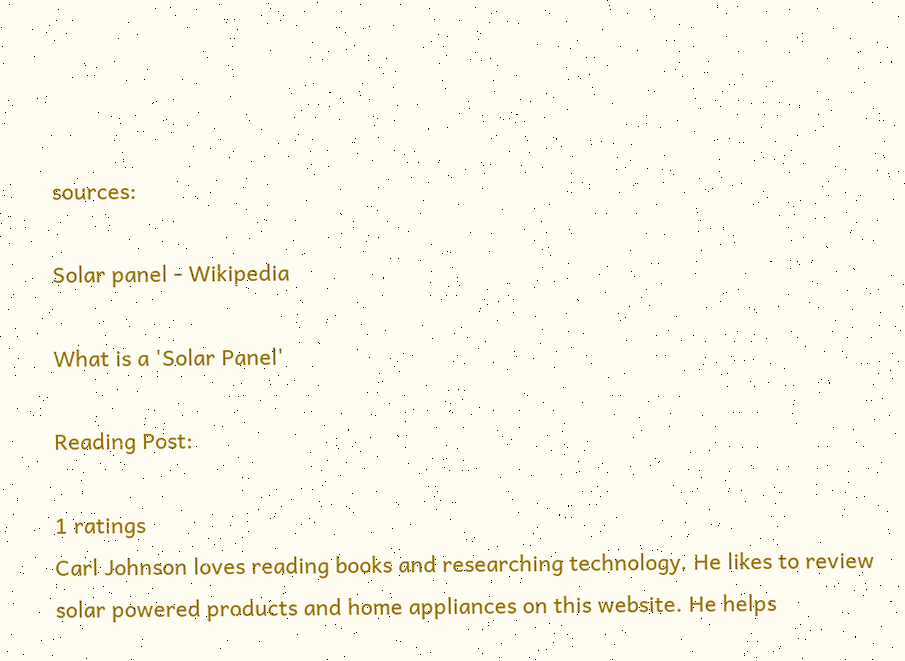sources:

Solar panel - Wikipedia

What is a 'Solar Panel'

Reading Post:

1 ratings
Carl Johnson loves reading books and researching technology. He likes to review solar powered products and home appliances on this website. He helps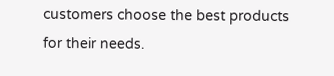customers choose the best products for their needs.